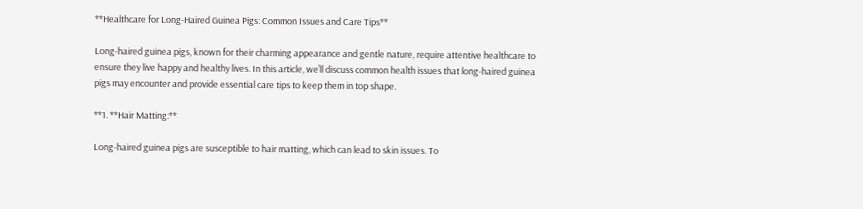**Healthcare for Long-Haired Guinea Pigs: Common Issues and Care Tips**

Long-haired guinea pigs, known for their charming appearance and gentle nature, require attentive healthcare to ensure they live happy and healthy lives. In this article, we’ll discuss common health issues that long-haired guinea pigs may encounter and provide essential care tips to keep them in top shape.

**1. **Hair Matting:**

Long-haired guinea pigs are susceptible to hair matting, which can lead to skin issues. To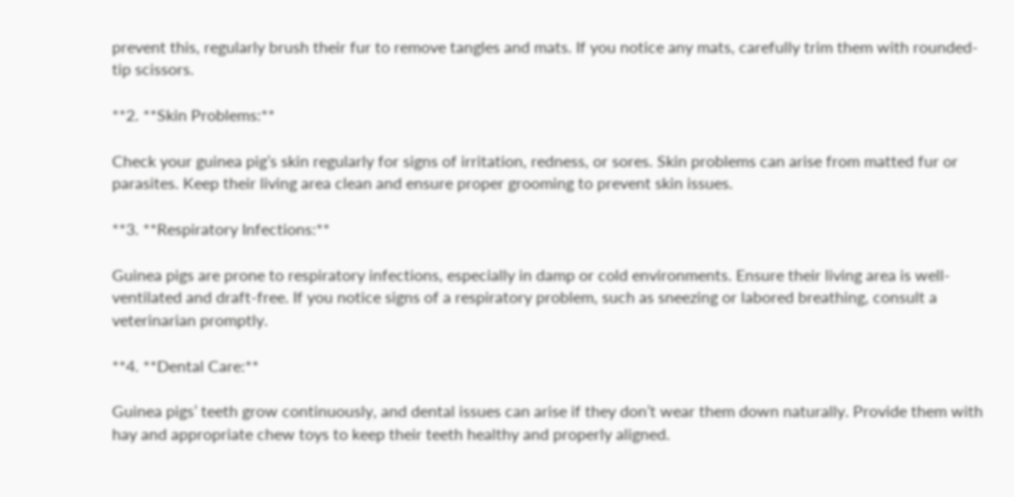prevent this, regularly brush their fur to remove tangles and mats. If you notice any mats, carefully trim them with rounded-tip scissors.

**2. **Skin Problems:**

Check your guinea pig’s skin regularly for signs of irritation, redness, or sores. Skin problems can arise from matted fur or parasites. Keep their living area clean and ensure proper grooming to prevent skin issues.

**3. **Respiratory Infections:**

Guinea pigs are prone to respiratory infections, especially in damp or cold environments. Ensure their living area is well-ventilated and draft-free. If you notice signs of a respiratory problem, such as sneezing or labored breathing, consult a veterinarian promptly.

**4. **Dental Care:**

Guinea pigs’ teeth grow continuously, and dental issues can arise if they don’t wear them down naturally. Provide them with hay and appropriate chew toys to keep their teeth healthy and properly aligned.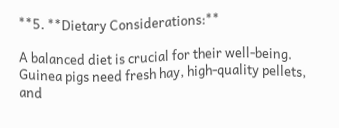**5. **Dietary Considerations:**

A balanced diet is crucial for their well-being. Guinea pigs need fresh hay, high-quality pellets, and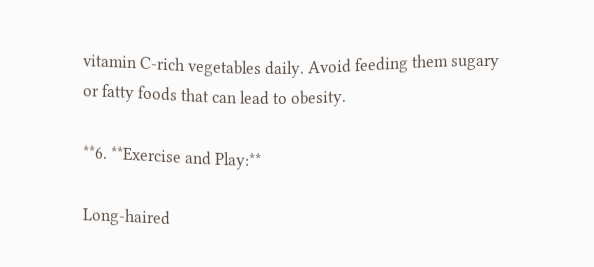vitamin C-rich vegetables daily. Avoid feeding them sugary or fatty foods that can lead to obesity.

**6. **Exercise and Play:**

Long-haired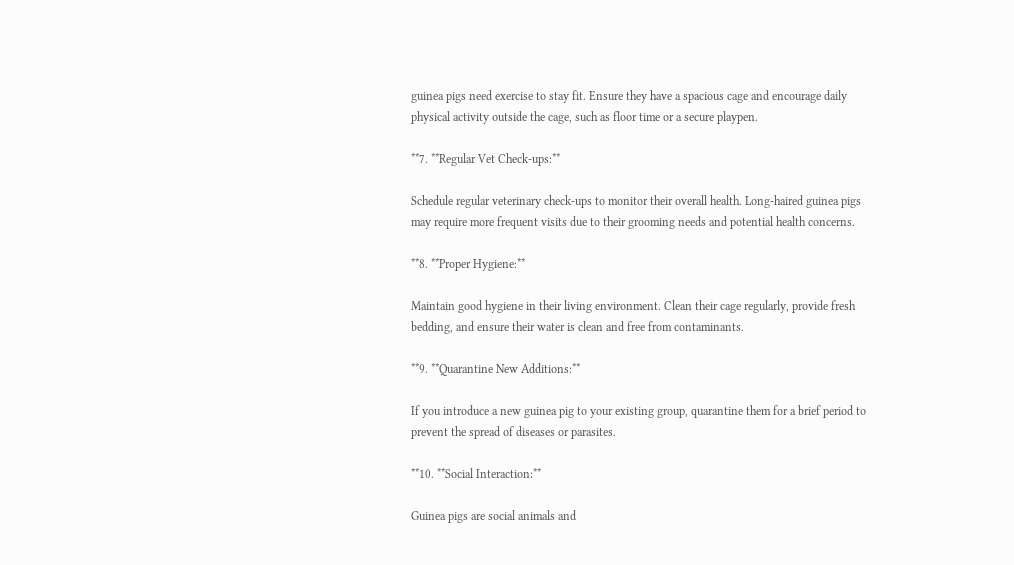guinea pigs need exercise to stay fit. Ensure they have a spacious cage and encourage daily physical activity outside the cage, such as floor time or a secure playpen.

**7. **Regular Vet Check-ups:**

Schedule regular veterinary check-ups to monitor their overall health. Long-haired guinea pigs may require more frequent visits due to their grooming needs and potential health concerns.

**8. **Proper Hygiene:**

Maintain good hygiene in their living environment. Clean their cage regularly, provide fresh bedding, and ensure their water is clean and free from contaminants.

**9. **Quarantine New Additions:**

If you introduce a new guinea pig to your existing group, quarantine them for a brief period to prevent the spread of diseases or parasites.

**10. **Social Interaction:**

Guinea pigs are social animals and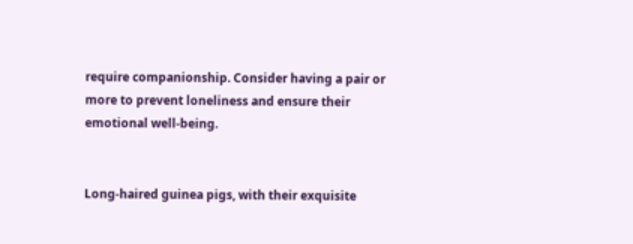require companionship. Consider having a pair or more to prevent loneliness and ensure their emotional well-being.


Long-haired guinea pigs, with their exquisite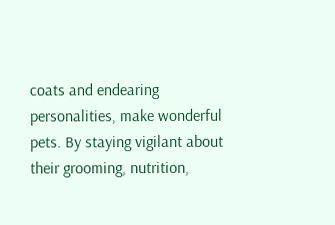coats and endearing personalities, make wonderful pets. By staying vigilant about their grooming, nutrition,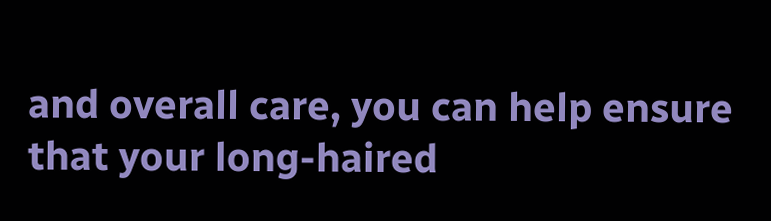and overall care, you can help ensure that your long-haired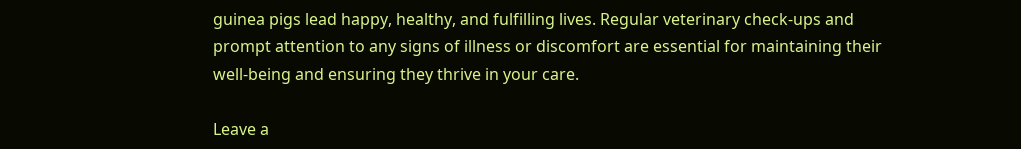guinea pigs lead happy, healthy, and fulfilling lives. Regular veterinary check-ups and prompt attention to any signs of illness or discomfort are essential for maintaining their well-being and ensuring they thrive in your care.

Leave a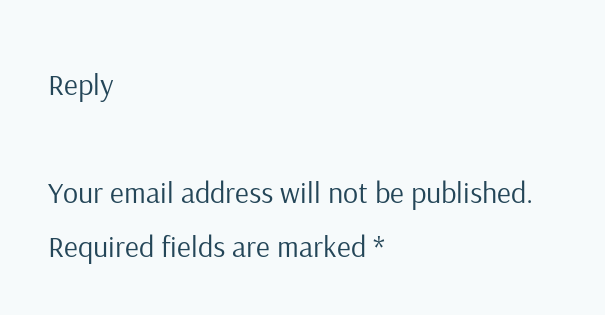Reply

Your email address will not be published. Required fields are marked *